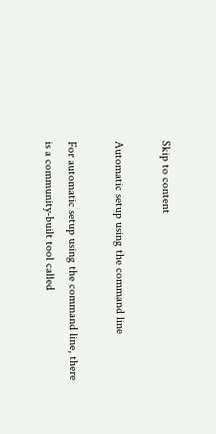Skip to content

Automatic setup using the command line

For automatic setup using the command line, there is a community-built tool called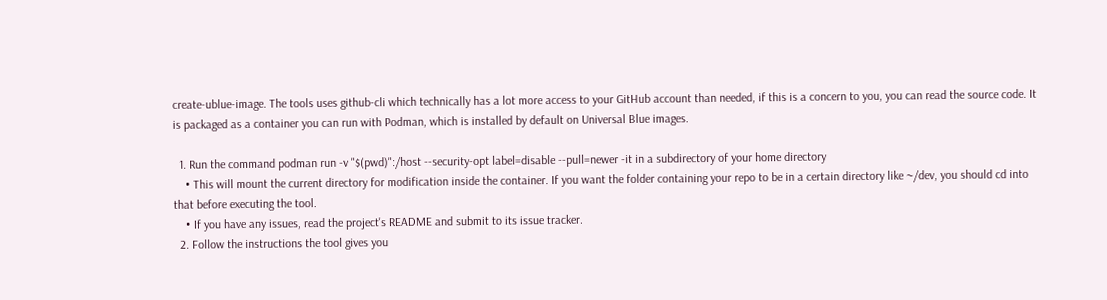create-ublue-image. The tools uses github-cli which technically has a lot more access to your GitHub account than needed, if this is a concern to you, you can read the source code. It is packaged as a container you can run with Podman, which is installed by default on Universal Blue images.

  1. Run the command podman run -v "$(pwd)":/host --security-opt label=disable --pull=newer -it in a subdirectory of your home directory
    • This will mount the current directory for modification inside the container. If you want the folder containing your repo to be in a certain directory like ~/dev, you should cd into that before executing the tool.
    • If you have any issues, read the project's README and submit to its issue tracker.
  2. Follow the instructions the tool gives you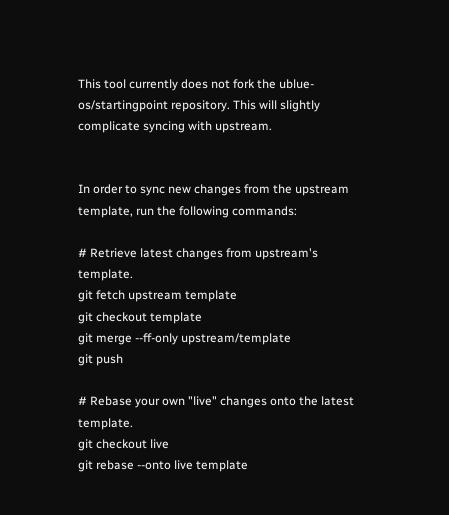This tool currently does not fork the ublue-os/startingpoint repository. This will slightly complicate syncing with upstream.


In order to sync new changes from the upstream template, run the following commands:

# Retrieve latest changes from upstream's template.
git fetch upstream template
git checkout template
git merge --ff-only upstream/template
git push

# Rebase your own "live" changes onto the latest template.
git checkout live
git rebase --onto live template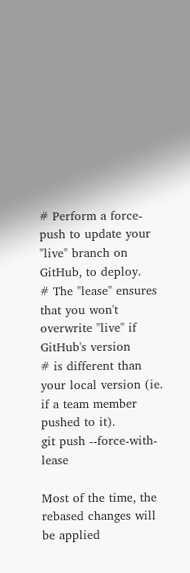# Perform a force-push to update your "live" branch on GitHub, to deploy.
# The "lease" ensures that you won't overwrite "live" if GitHub's version
# is different than your local version (ie. if a team member pushed to it).
git push --force-with-lease

Most of the time, the rebased changes will be applied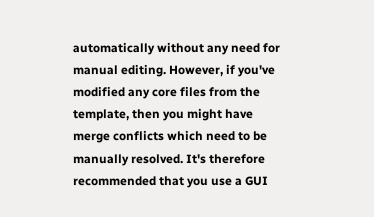automatically without any need for manual editing. However, if you've modified any core files from the template, then you might have merge conflicts which need to be manually resolved. It's therefore recommended that you use a GUI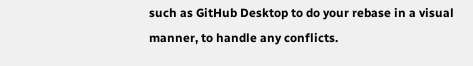such as GitHub Desktop to do your rebase in a visual manner, to handle any conflicts.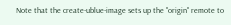Note that the create-ublue-image sets up the "origin" remote to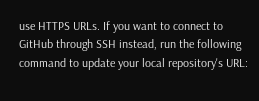use HTTPS URLs. If you want to connect to GitHub through SSH instead, run the following command to update your local repository's URL: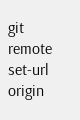git remote set-url origin